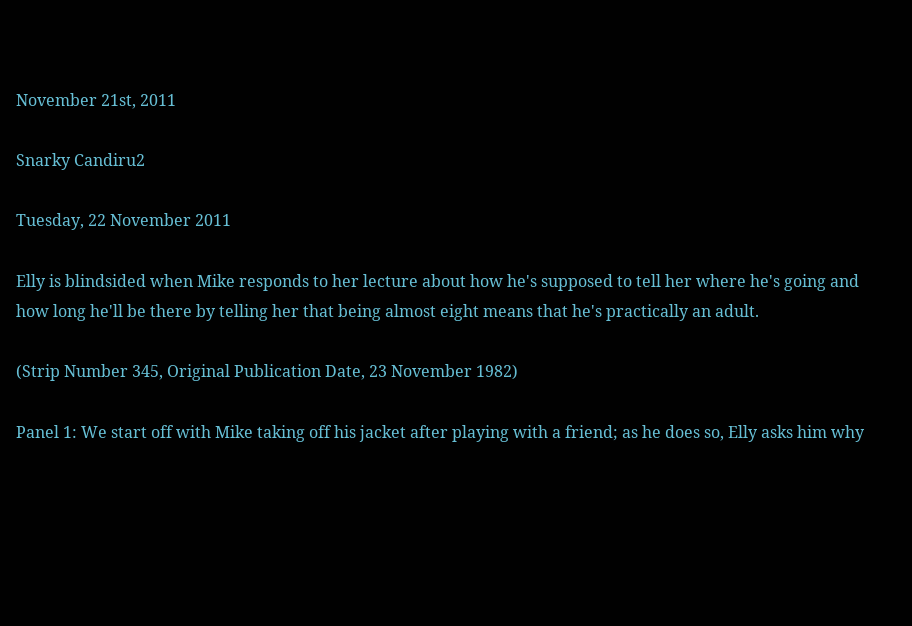November 21st, 2011

Snarky Candiru2

Tuesday, 22 November 2011

Elly is blindsided when Mike responds to her lecture about how he's supposed to tell her where he's going and how long he'll be there by telling her that being almost eight means that he's practically an adult.

(Strip Number 345, Original Publication Date, 23 November 1982)

Panel 1: We start off with Mike taking off his jacket after playing with a friend; as he does so, Elly asks him why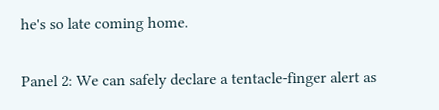he's so late coming home.

Panel 2: We can safely declare a tentacle-finger alert as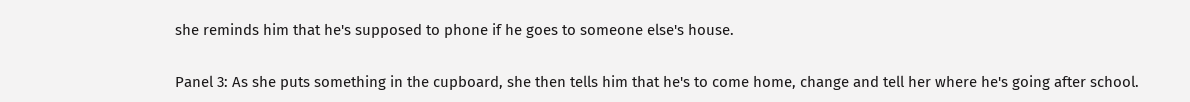she reminds him that he's supposed to phone if he goes to someone else's house.

Panel 3: As she puts something in the cupboard, she then tells him that he's to come home, change and tell her where he's going after school.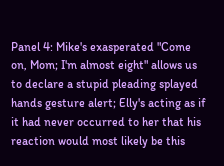Panel 4: Mike's exasperated "Come on, Mom; I'm almost eight" allows us to declare a stupid pleading splayed hands gesture alert; Elly's acting as if it had never occurred to her that his reaction would most likely be this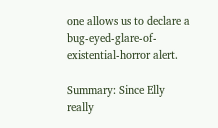one allows us to declare a bug-eyed-glare-of-existential-horror alert.

Summary: Since Elly really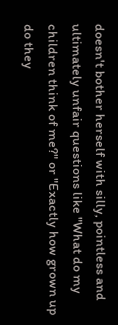doesn't bother herself with silly, pointless and ultimately unfair questions like "What do my children think of me?" or "Exactly how grown up do they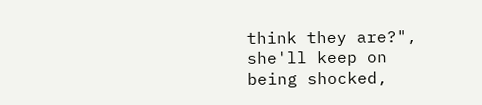think they are?", she'll keep on being shocked,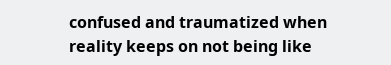confused and traumatized when reality keeps on not being like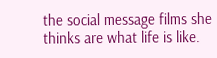the social message films she thinks are what life is like.